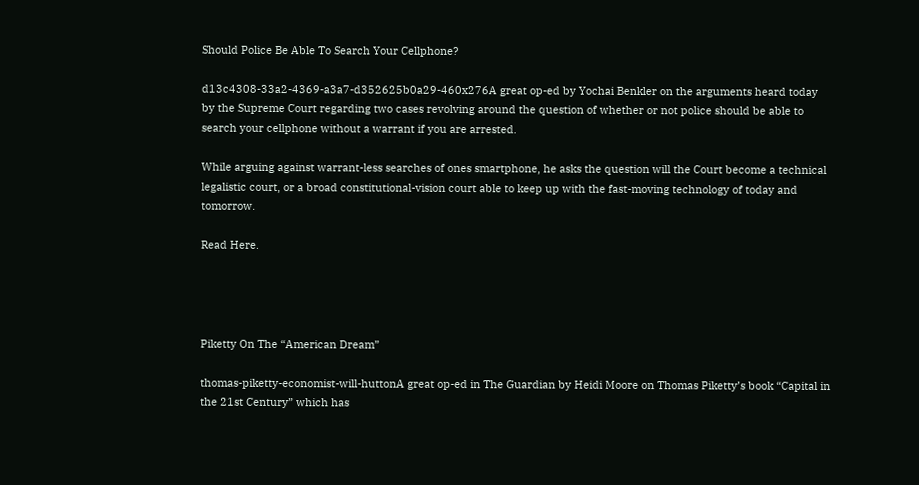Should Police Be Able To Search Your Cellphone?

d13c4308-33a2-4369-a3a7-d352625b0a29-460x276A great op-ed by Yochai Benkler on the arguments heard today by the Supreme Court regarding two cases revolving around the question of whether or not police should be able to search your cellphone without a warrant if you are arrested.

While arguing against warrant-less searches of ones smartphone, he asks the question will the Court become a technical legalistic court, or a broad constitutional-vision court able to keep up with the fast-moving technology of today and tomorrow.

Read Here.




Piketty On The “American Dream”

thomas-piketty-economist-will-huttonA great op-ed in The Guardian by Heidi Moore on Thomas Piketty’s book “Capital in the 21st Century” which has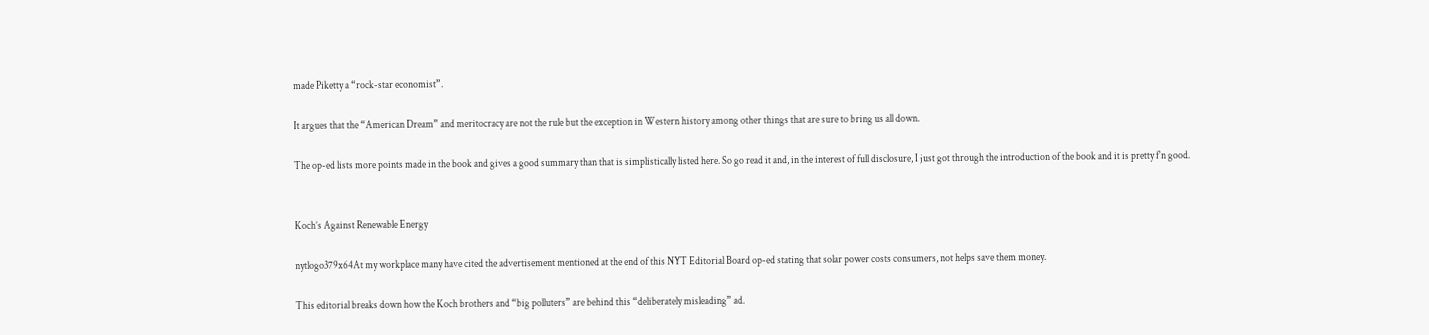made Piketty a “rock-star economist”.

It argues that the “American Dream” and meritocracy are not the rule but the exception in Western history among other things that are sure to bring us all down.

The op-ed lists more points made in the book and gives a good summary than that is simplistically listed here. So go read it and, in the interest of full disclosure, I just got through the introduction of the book and it is pretty f’n good.


Koch’s Against Renewable Energy

nytlogo379x64At my workplace many have cited the advertisement mentioned at the end of this NYT Editorial Board op-ed stating that solar power costs consumers, not helps save them money.

This editorial breaks down how the Koch brothers and “big polluters” are behind this “deliberately misleading” ad.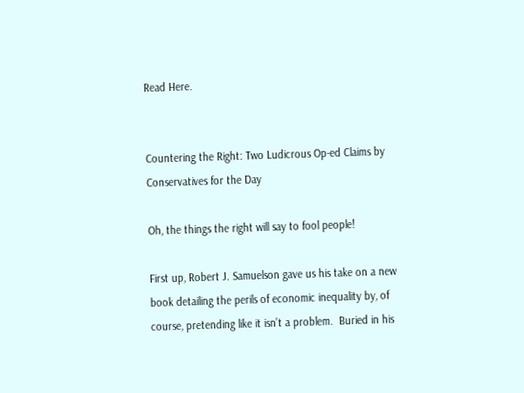Read Here.


Countering the Right: Two Ludicrous Op-ed Claims by Conservatives for the Day

Oh, the things the right will say to fool people!

First up, Robert J. Samuelson gave us his take on a new book detailing the perils of economic inequality by, of course, pretending like it isn’t a problem.  Buried in his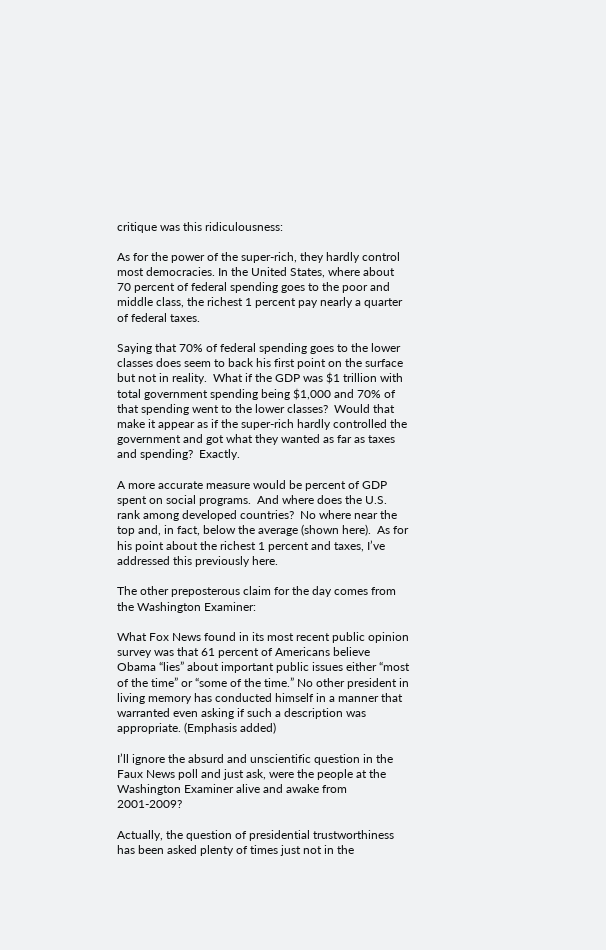critique was this ridiculousness:

As for the power of the super-rich, they hardly control most democracies. In the United States, where about 70 percent of federal spending goes to the poor and middle class, the richest 1 percent pay nearly a quarter of federal taxes.

Saying that 70% of federal spending goes to the lower classes does seem to back his first point on the surface but not in reality.  What if the GDP was $1 trillion with total government spending being $1,000 and 70% of that spending went to the lower classes?  Would that make it appear as if the super-rich hardly controlled the government and got what they wanted as far as taxes and spending?  Exactly.

A more accurate measure would be percent of GDP spent on social programs.  And where does the U.S. rank among developed countries?  No where near the top and, in fact, below the average (shown here).  As for his point about the richest 1 percent and taxes, I’ve addressed this previously here.

The other preposterous claim for the day comes from the Washington Examiner:

What Fox News found in its most recent public opinion survey was that 61 percent of Americans believe Obama “lies” about important public issues either “most of the time” or “some of the time.” No other president in living memory has conducted himself in a manner that warranted even asking if such a description was appropriate. (Emphasis added)

I’ll ignore the absurd and unscientific question in the Faux News poll and just ask, were the people at the Washington Examiner alive and awake from 2001-2009?

Actually, the question of presidential trustworthiness has been asked plenty of times just not in the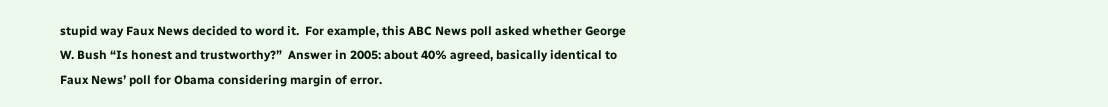stupid way Faux News decided to word it.  For example, this ABC News poll asked whether George W. Bush “Is honest and trustworthy?”  Answer in 2005: about 40% agreed, basically identical to Faux News’ poll for Obama considering margin of error.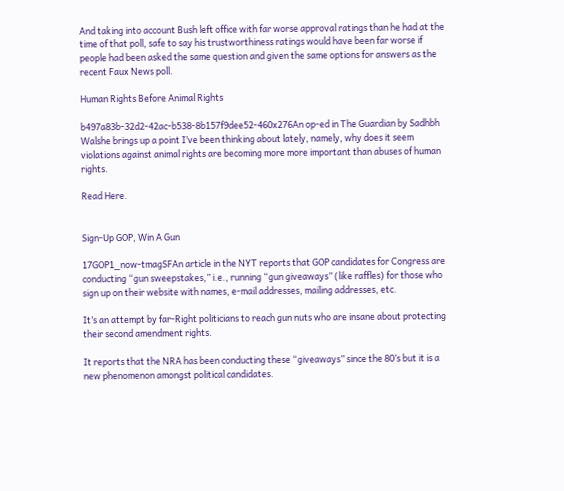And taking into account Bush left office with far worse approval ratings than he had at the time of that poll, safe to say his trustworthiness ratings would have been far worse if people had been asked the same question and given the same options for answers as the recent Faux News poll.

Human Rights Before Animal Rights

b497a83b-32d2-42ac-b538-8b157f9dee52-460x276An op-ed in The Guardian by Sadhbh Walshe brings up a point I’ve been thinking about lately, namely, why does it seem violations against animal rights are becoming more more important than abuses of human rights.

Read Here.


Sign-Up GOP, Win A Gun

17GOP1_now-tmagSFAn article in the NYT reports that GOP candidates for Congress are conducting “gun sweepstakes,” i.e., running “gun giveaways” (like raffles) for those who sign up on their website with names, e-mail addresses, mailing addresses, etc.

It’s an attempt by far-Right politicians to reach gun nuts who are insane about protecting their second amendment rights.

It reports that the NRA has been conducting these “giveaways” since the 80’s but it is a new phenomenon amongst political candidates.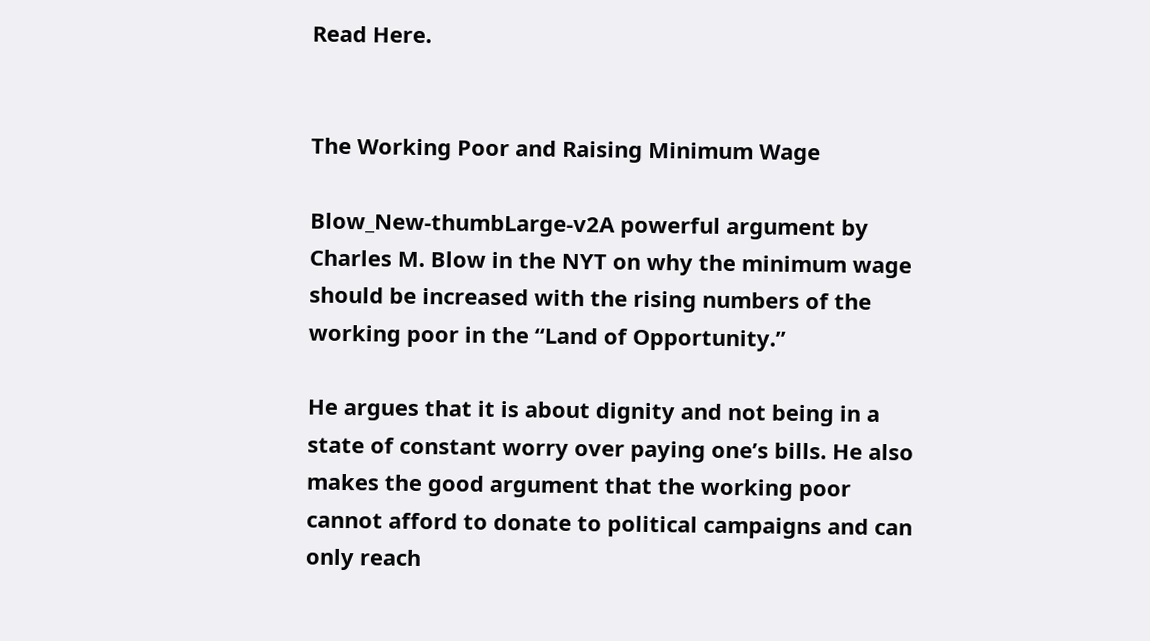Read Here.


The Working Poor and Raising Minimum Wage

Blow_New-thumbLarge-v2A powerful argument by Charles M. Blow in the NYT on why the minimum wage should be increased with the rising numbers of the working poor in the “Land of Opportunity.”

He argues that it is about dignity and not being in a state of constant worry over paying one’s bills. He also makes the good argument that the working poor cannot afford to donate to political campaigns and can only reach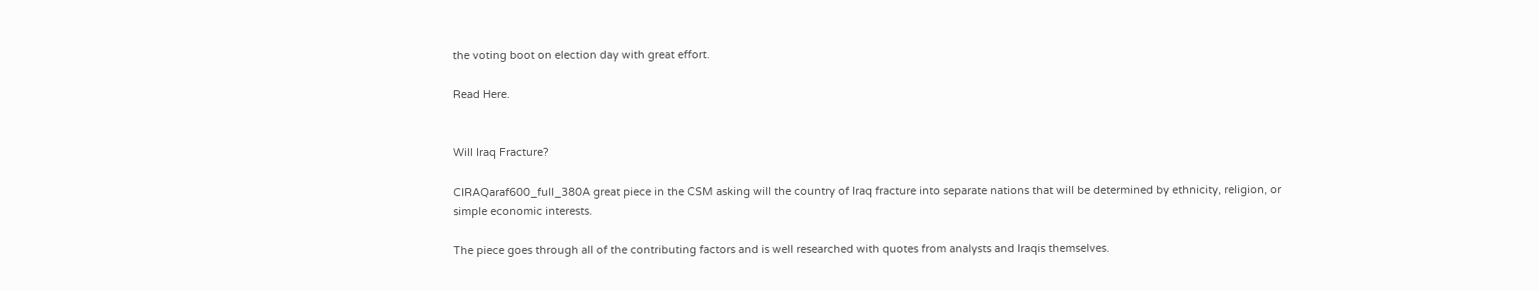the voting boot on election day with great effort.

Read Here.


Will Iraq Fracture?

CIRAQaraf600_full_380A great piece in the CSM asking will the country of Iraq fracture into separate nations that will be determined by ethnicity, religion, or simple economic interests.

The piece goes through all of the contributing factors and is well researched with quotes from analysts and Iraqis themselves.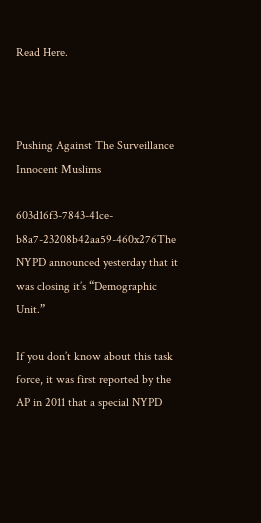Read Here.



Pushing Against The Surveillance Innocent Muslims

603d16f3-7843-41ce-b8a7-23208b42aa59-460x276The NYPD announced yesterday that it was closing it’s “Demographic Unit.”

If you don’t know about this task force, it was first reported by the AP in 2011 that a special NYPD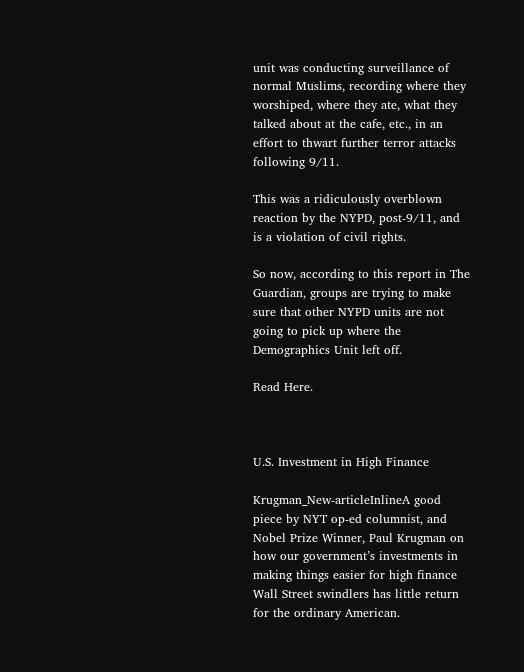unit was conducting surveillance of normal Muslims, recording where they worshiped, where they ate, what they talked about at the cafe, etc., in an effort to thwart further terror attacks following 9/11.

This was a ridiculously overblown reaction by the NYPD, post-9/11, and is a violation of civil rights.

So now, according to this report in The Guardian, groups are trying to make sure that other NYPD units are not going to pick up where the Demographics Unit left off.

Read Here.



U.S. Investment in High Finance

Krugman_New-articleInlineA good piece by NYT op-ed columnist, and Nobel Prize Winner, Paul Krugman on how our government’s investments in making things easier for high finance Wall Street swindlers has little return for the ordinary American.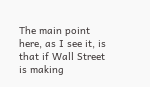The main point here, as I see it, is that if Wall Street is making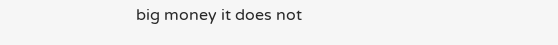big money it does not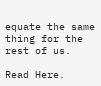equate the same thing for the rest of us.

Read Here.